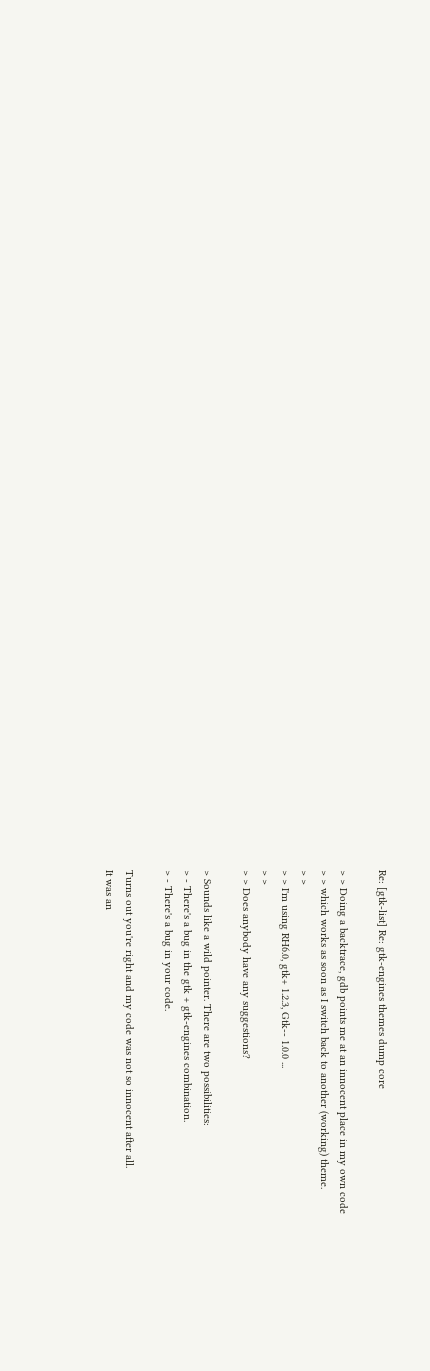Re: [gtk-list] Re: gtk-engines themes dump core

> > Doing a backtrace, gdb points me at an innocent place in my own code
> > which works as soon as I switch back to another (working) theme.
> >
> > I'm using RH6.0, gtk+ 1.2.3, Gtk-- 1.0.0 ...
> >
> > Does anybody have any suggestions?

> Sounds like a wild pointer. There are two possibilities:
> - There's a bug in the gtk + gtk-engines combination.
> - There's a bug in your code.

Turns out you're right and my code was not so innocent after all.
It was an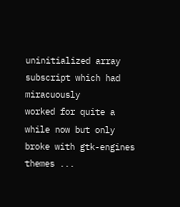uninitialized array subscript which had miracuously
worked for quite a while now but only broke with gtk-engines
themes ...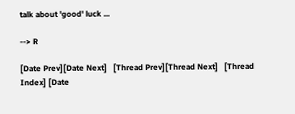talk about 'good' luck ...

--> R

[Date Prev][Date Next]   [Thread Prev][Thread Next]   [Thread Index] [Date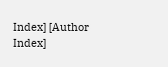Index] [Author Index]